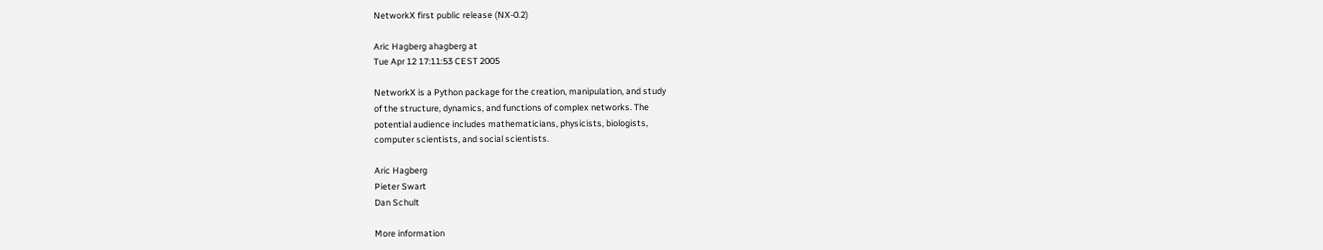NetworkX first public release (NX-0.2)

Aric Hagberg ahagberg at
Tue Apr 12 17:11:53 CEST 2005

NetworkX is a Python package for the creation, manipulation, and study
of the structure, dynamics, and functions of complex networks. The
potential audience includes mathematicians, physicists, biologists,
computer scientists, and social scientists.

Aric Hagberg
Pieter Swart
Dan Schult

More information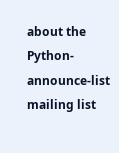about the Python-announce-list mailing list